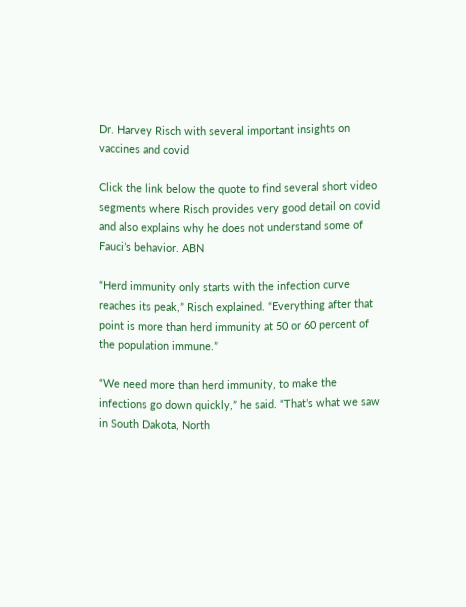Dr. Harvey Risch with several important insights on vaccines and covid

Click the link below the quote to find several short video segments where Risch provides very good detail on covid and also explains why he does not understand some of Fauci’s behavior. ABN

“Herd immunity only starts with the infection curve reaches its peak,” Risch explained. “Everything after that point is more than herd immunity at 50 or 60 percent of the population immune.”

“We need more than herd immunity, to make the infections go down quickly,” he said. “That’s what we saw in South Dakota, North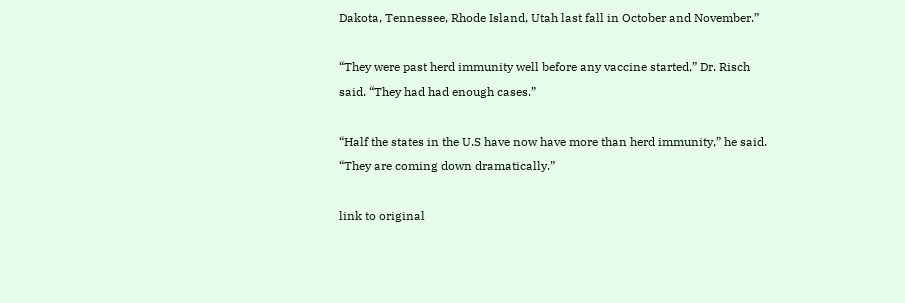Dakota, Tennessee, Rhode Island, Utah last fall in October and November.”

“They were past herd immunity well before any vaccine started,” Dr. Risch said. “They had had enough cases.”

“Half the states in the U.S have now have more than herd immunity,” he said. “They are coming down dramatically.”

link to original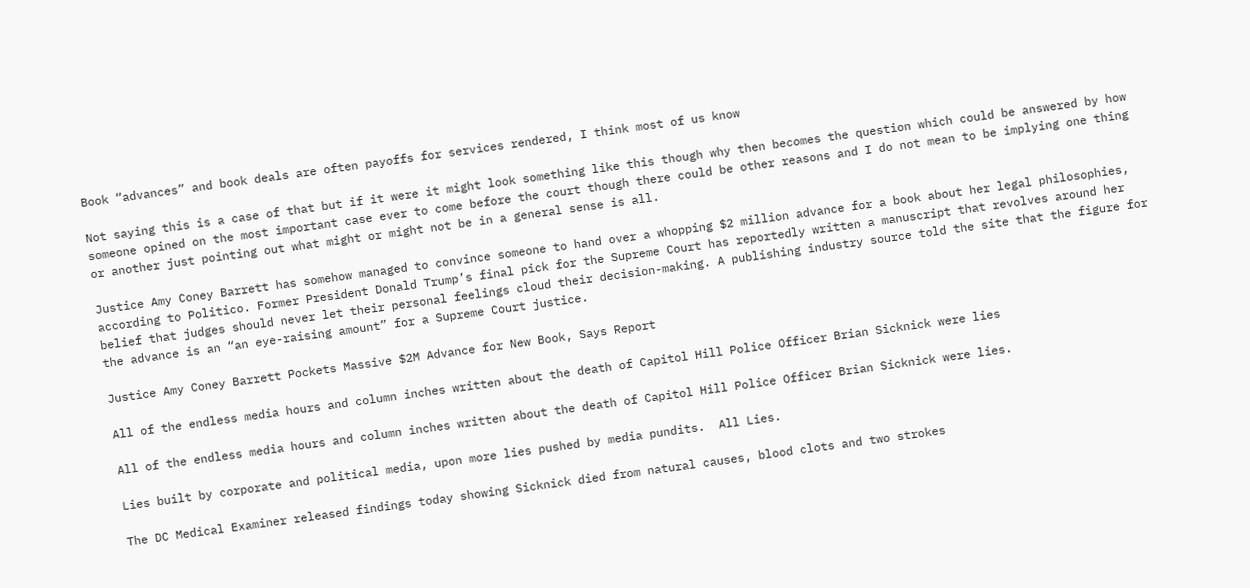Book “advances” and book deals are often payoffs for services rendered, I think most of us know

Not saying this is a case of that but if it were it might look something like this though why then becomes the question which could be answered by how someone opined on the most important case ever to come before the court though there could be other reasons and I do not mean to be implying one thing or another just pointing out what might or might not be in a general sense is all.

Justice Amy Coney Barrett has somehow managed to convince someone to hand over a whopping $2 million advance for a book about her legal philosophies, according to Politico. Former President Donald Trump’s final pick for the Supreme Court has reportedly written a manuscript that revolves around her belief that judges should never let their personal feelings cloud their decision-making. A publishing industry source told the site that the figure for the advance is an “an eye-raising amount” for a Supreme Court justice.

Justice Amy Coney Barrett Pockets Massive $2M Advance for New Book, Says Report

All of the endless media hours and column inches written about the death of Capitol Hill Police Officer Brian Sicknick were lies

All of the endless media hours and column inches written about the death of Capitol Hill Police Officer Brian Sicknick were lies.

Lies built by corporate and political media, upon more lies pushed by media pundits.  All Lies.

The DC Medical Examiner released findings today showing Sicknick died from natural causes, blood clots and two strokes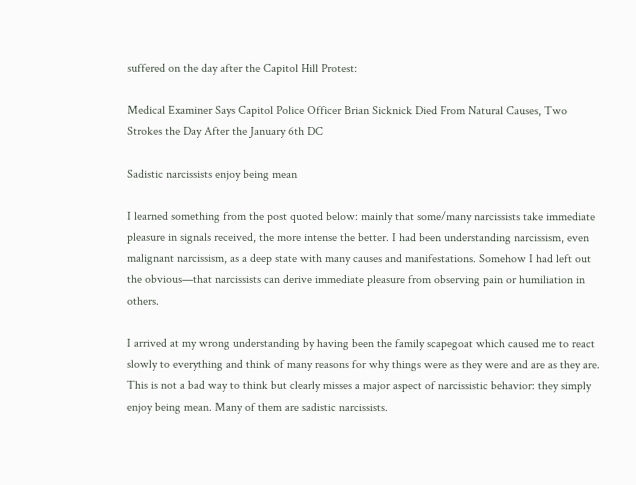suffered on the day after the Capitol Hill Protest:

Medical Examiner Says Capitol Police Officer Brian Sicknick Died From Natural Causes, Two Strokes the Day After the January 6th DC

Sadistic narcissists enjoy being mean

I learned something from the post quoted below: mainly that some/many narcissists take immediate pleasure in signals received, the more intense the better. I had been understanding narcissism, even malignant narcissism, as a deep state with many causes and manifestations. Somehow I had left out the obvious—that narcissists can derive immediate pleasure from observing pain or humiliation in others.

I arrived at my wrong understanding by having been the family scapegoat which caused me to react slowly to everything and think of many reasons for why things were as they were and are as they are. This is not a bad way to think but clearly misses a major aspect of narcissistic behavior: they simply enjoy being mean. Many of them are sadistic narcissists.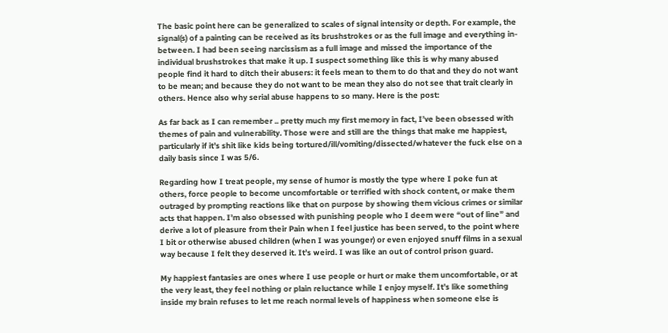The basic point here can be generalized to scales of signal intensity or depth. For example, the signal(s) of a painting can be received as its brushstrokes or as the full image and everything in-between. I had been seeing narcissism as a full image and missed the importance of the individual brushstrokes that make it up. I suspect something like this is why many abused people find it hard to ditch their abusers: it feels mean to them to do that and they do not want to be mean; and because they do not want to be mean they also do not see that trait clearly in others. Hence also why serial abuse happens to so many. Here is the post:

As far back as I can remember .. pretty much my first memory in fact, I’ve been obsessed with themes of pain and vulnerability. Those were and still are the things that make me happiest, particularly if it’s shit like kids being tortured/ill/vomiting/dissected/whatever the fuck else on a daily basis since I was 5/6.

Regarding how I treat people, my sense of humor is mostly the type where I poke fun at others, force people to become uncomfortable or terrified with shock content, or make them outraged by prompting reactions like that on purpose by showing them vicious crimes or similar acts that happen. I’m also obsessed with punishing people who I deem were “out of line” and derive a lot of pleasure from their Pain when I feel justice has been served, to the point where I bit or otherwise abused children (when I was younger) or even enjoyed snuff films in a sexual way because I felt they deserved it. It’s weird. I was like an out of control prison guard.

My happiest fantasies are ones where I use people or hurt or make them uncomfortable, or at the very least, they feel nothing or plain reluctance while I enjoy myself. It’s like something inside my brain refuses to let me reach normal levels of happiness when someone else is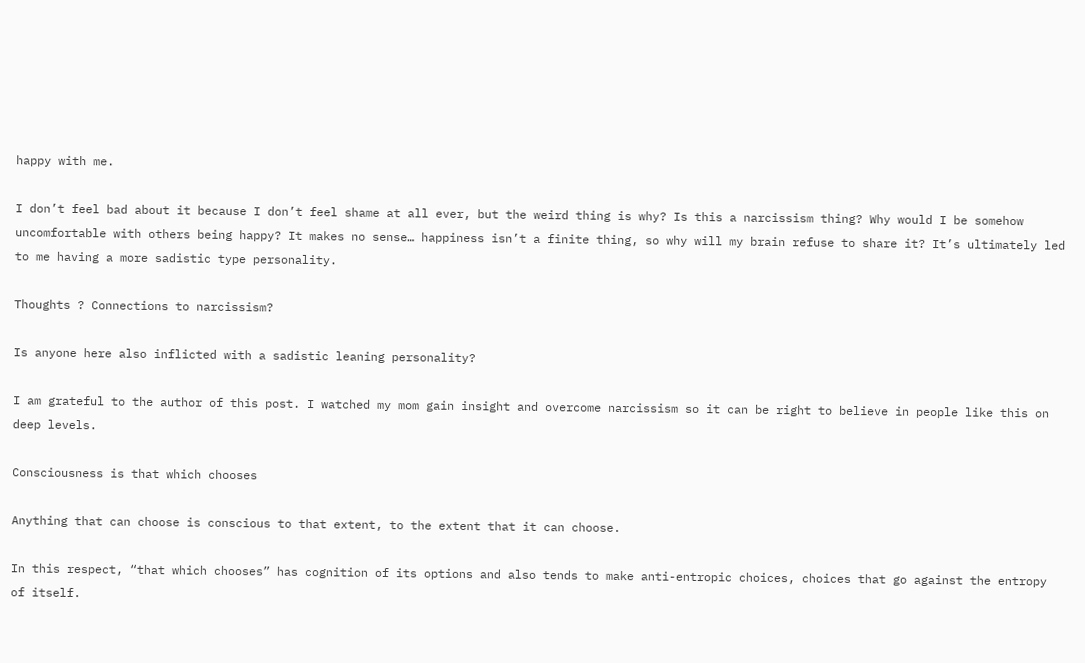happy with me.

I don’t feel bad about it because I don’t feel shame at all ever, but the weird thing is why? Is this a narcissism thing? Why would I be somehow uncomfortable with others being happy? It makes no sense… happiness isn’t a finite thing, so why will my brain refuse to share it? It’s ultimately led to me having a more sadistic type personality.

Thoughts ? Connections to narcissism?

Is anyone here also inflicted with a sadistic leaning personality?

I am grateful to the author of this post. I watched my mom gain insight and overcome narcissism so it can be right to believe in people like this on deep levels.

Consciousness is that which chooses

Anything that can choose is conscious to that extent, to the extent that it can choose.

In this respect, “that which chooses” has cognition of its options and also tends to make anti-entropic choices, choices that go against the entropy of itself.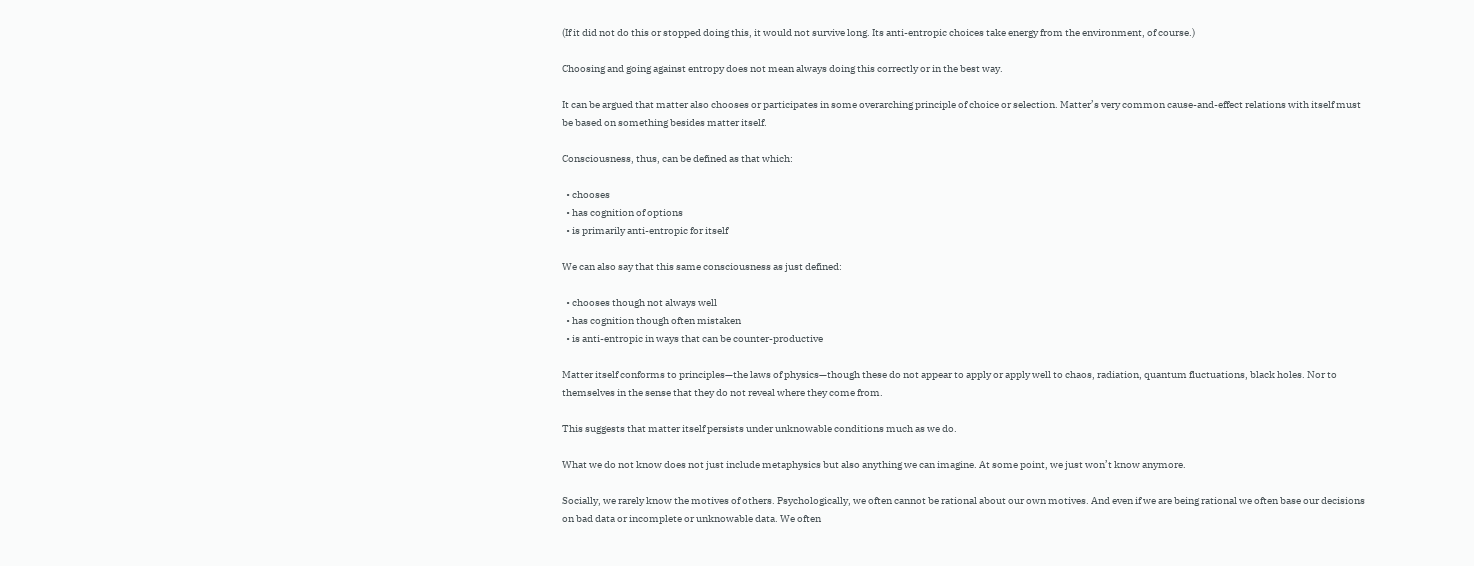(If it did not do this or stopped doing this, it would not survive long. Its anti-entropic choices take energy from the environment, of course.)

Choosing and going against entropy does not mean always doing this correctly or in the best way.

It can be argued that matter also chooses or participates in some overarching principle of choice or selection. Matter’s very common cause-and-effect relations with itself must be based on something besides matter itself.

Consciousness, thus, can be defined as that which:

  • chooses
  • has cognition of options
  • is primarily anti-entropic for itself

We can also say that this same consciousness as just defined:

  • chooses though not always well
  • has cognition though often mistaken
  • is anti-entropic in ways that can be counter-productive

Matter itself conforms to principles—the laws of physics—though these do not appear to apply or apply well to chaos, radiation, quantum fluctuations, black holes. Nor to themselves in the sense that they do not reveal where they come from.

This suggests that matter itself persists under unknowable conditions much as we do.

What we do not know does not just include metaphysics but also anything we can imagine. At some point, we just won’t know anymore.

Socially, we rarely know the motives of others. Psychologically, we often cannot be rational about our own motives. And even if we are being rational we often base our decisions on bad data or incomplete or unknowable data. We often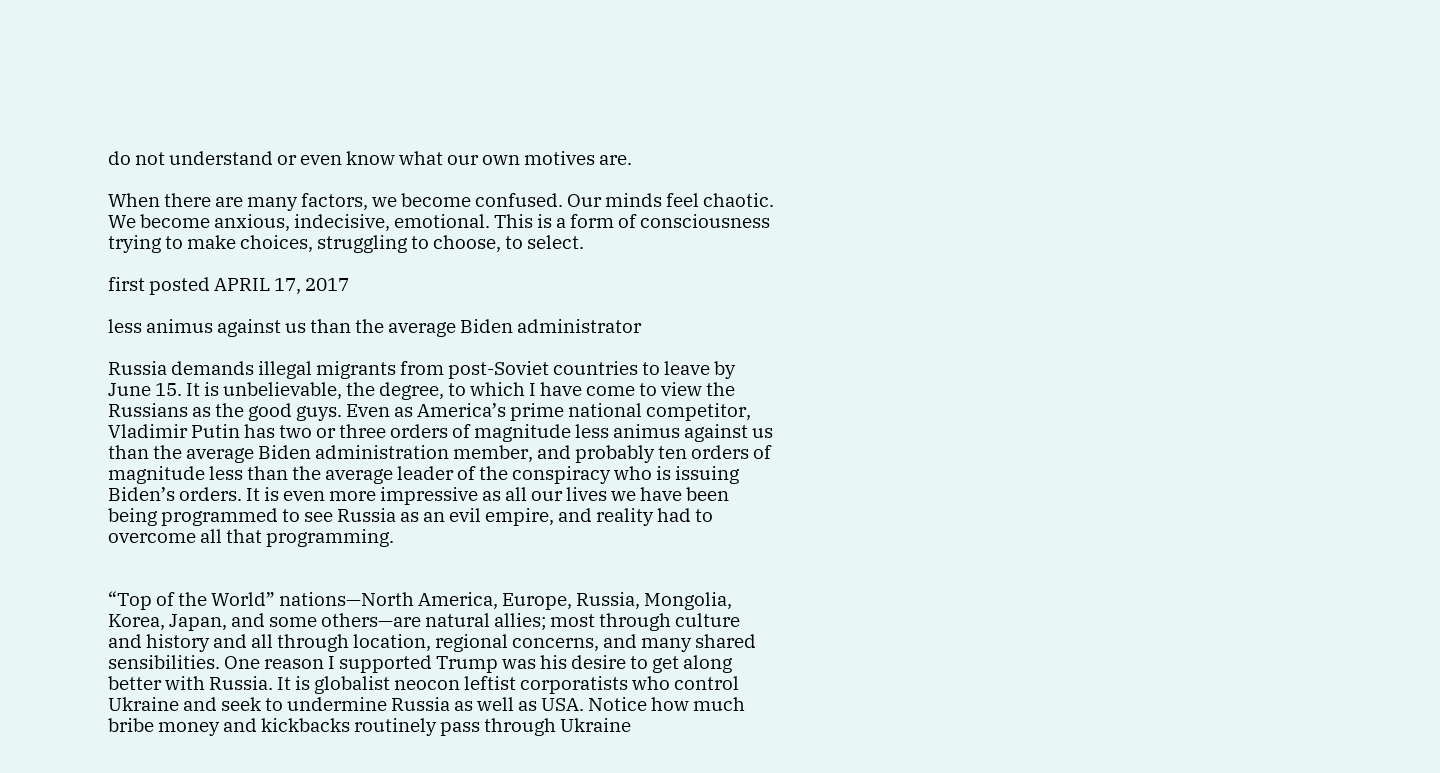do not understand or even know what our own motives are.

When there are many factors, we become confused. Our minds feel chaotic. We become anxious, indecisive, emotional. This is a form of consciousness trying to make choices, struggling to choose, to select.

first posted APRIL 17, 2017

less animus against us than the average Biden administrator

Russia demands illegal migrants from post-Soviet countries to leave by June 15. It is unbelievable, the degree, to which I have come to view the Russians as the good guys. Even as America’s prime national competitor, Vladimir Putin has two or three orders of magnitude less animus against us than the average Biden administration member, and probably ten orders of magnitude less than the average leader of the conspiracy who is issuing Biden’s orders. It is even more impressive as all our lives we have been being programmed to see Russia as an evil empire, and reality had to overcome all that programming.


“Top of the World” nations—North America, Europe, Russia, Mongolia, Korea, Japan, and some others—are natural allies; most through culture and history and all through location, regional concerns, and many shared sensibilities. One reason I supported Trump was his desire to get along better with Russia. It is globalist neocon leftist corporatists who control Ukraine and seek to undermine Russia as well as USA. Notice how much bribe money and kickbacks routinely pass through Ukraine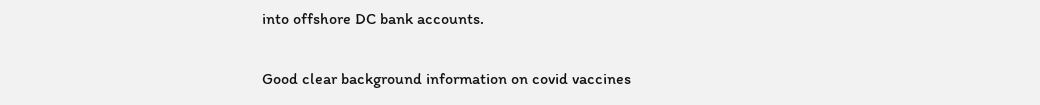into offshore DC bank accounts.

Good clear background information on covid vaccines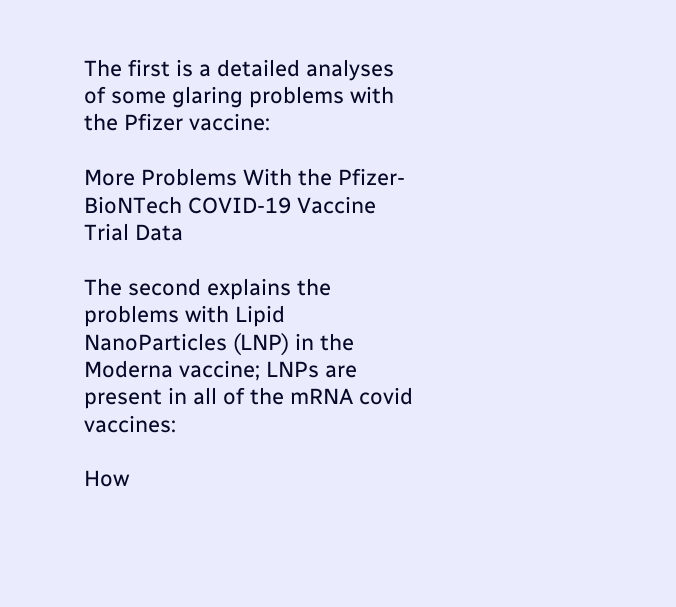The first is a detailed analyses of some glaring problems with the Pfizer vaccine:

More Problems With the Pfizer-BioNTech COVID-19 Vaccine Trial Data

The second explains the problems with Lipid NanoParticles (LNP) in the Moderna vaccine; LNPs are present in all of the mRNA covid vaccines:

How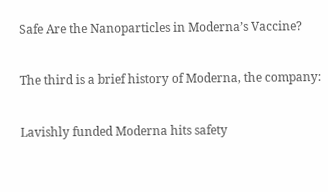Safe Are the Nanoparticles in Moderna’s Vaccine?

The third is a brief history of Moderna, the company:

Lavishly funded Moderna hits safety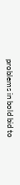problems in bold bid to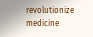revolutionize medicine